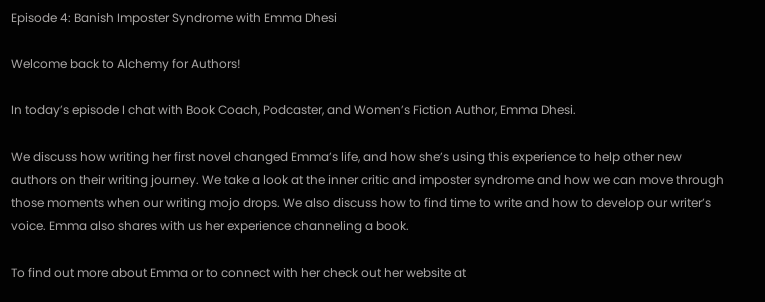Episode 4: Banish Imposter Syndrome with Emma Dhesi

Welcome back to Alchemy for Authors!

In today’s episode I chat with Book Coach, Podcaster, and Women’s Fiction Author, Emma Dhesi.

We discuss how writing her first novel changed Emma’s life, and how she’s using this experience to help other new authors on their writing journey. We take a look at the inner critic and imposter syndrome and how we can move through those moments when our writing mojo drops. We also discuss how to find time to write and how to develop our writer’s voice. Emma also shares with us her experience channeling a book.

To find out more about Emma or to connect with her check out her website at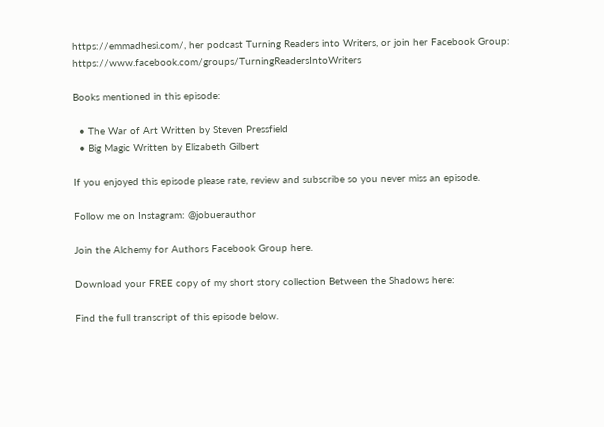https://emmadhesi.com/, her podcast Turning Readers into Writers, or join her Facebook Group: https://www.facebook.com/groups/TurningReadersIntoWriters

Books mentioned in this episode:

  • The War of Art Written by Steven Pressfield
  • Big Magic Written by Elizabeth Gilbert

If you enjoyed this episode please rate, review and subscribe so you never miss an episode.

Follow me on Instagram: @jobuerauthor

Join the Alchemy for Authors Facebook Group here.

Download your FREE copy of my short story collection Between the Shadows here:

Find the full transcript of this episode below.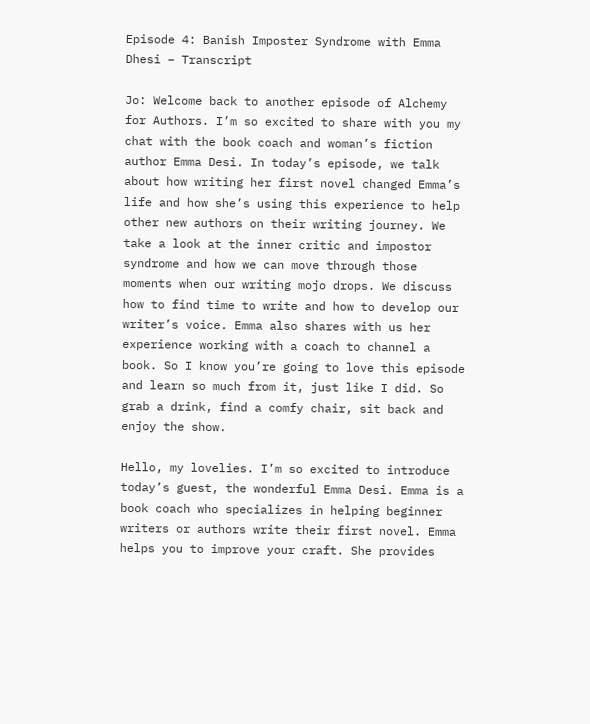Episode 4: Banish Imposter Syndrome with Emma Dhesi – Transcript

Jo: Welcome back to another episode of Alchemy for Authors. I’m so excited to share with you my chat with the book coach and woman’s fiction author Emma Desi. In today’s episode, we talk about how writing her first novel changed Emma’s life and how she’s using this experience to help other new authors on their writing journey. We take a look at the inner critic and impostor syndrome and how we can move through those moments when our writing mojo drops. We discuss how to find time to write and how to develop our writer’s voice. Emma also shares with us her experience working with a coach to channel a book. So I know you’re going to love this episode and learn so much from it, just like I did. So grab a drink, find a comfy chair, sit back and enjoy the show.

Hello, my lovelies. I’m so excited to introduce today’s guest, the wonderful Emma Desi. Emma is a book coach who specializes in helping beginner writers or authors write their first novel. Emma helps you to improve your craft. She provides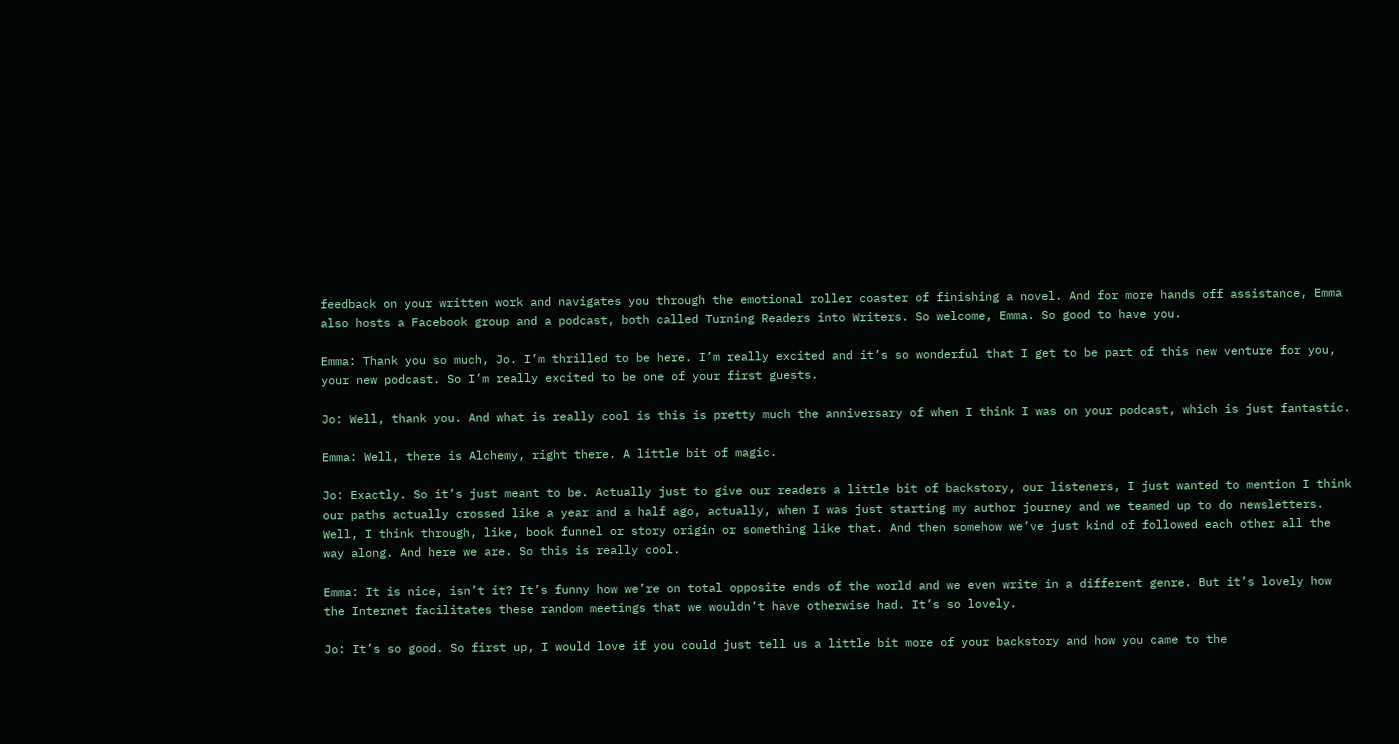feedback on your written work and navigates you through the emotional roller coaster of finishing a novel. And for more hands off assistance, Emma also hosts a Facebook group and a podcast, both called Turning Readers into Writers. So welcome, Emma. So good to have you.

Emma: Thank you so much, Jo. I’m thrilled to be here. I’m really excited and it’s so wonderful that I get to be part of this new venture for you, your new podcast. So I’m really excited to be one of your first guests.

Jo: Well, thank you. And what is really cool is this is pretty much the anniversary of when I think I was on your podcast, which is just fantastic.

Emma: Well, there is Alchemy, right there. A little bit of magic.

Jo: Exactly. So it’s just meant to be. Actually just to give our readers a little bit of backstory, our listeners, I just wanted to mention I think our paths actually crossed like a year and a half ago, actually, when I was just starting my author journey and we teamed up to do newsletters. Well, I think through, like, book funnel or story origin or something like that. And then somehow we’ve just kind of followed each other all the way along. And here we are. So this is really cool.

Emma: It is nice, isn’t it? It’s funny how we’re on total opposite ends of the world and we even write in a different genre. But it’s lovely how the Internet facilitates these random meetings that we wouldn’t have otherwise had. It’s so lovely.

Jo: It’s so good. So first up, I would love if you could just tell us a little bit more of your backstory and how you came to the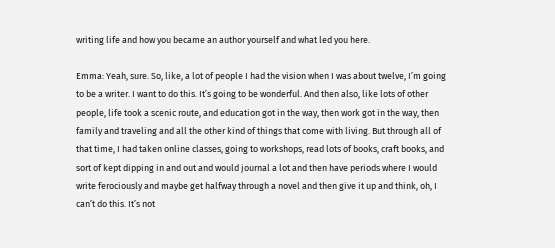writing life and how you became an author yourself and what led you here.

Emma: Yeah, sure. So, like, a lot of people I had the vision when I was about twelve, I’m going to be a writer. I want to do this. It’s going to be wonderful. And then also, like lots of other people, life took a scenic route, and education got in the way, then work got in the way, then family and traveling and all the other kind of things that come with living. But through all of that time, I had taken online classes, going to workshops, read lots of books, craft books, and sort of kept dipping in and out and would journal a lot and then have periods where I would write ferociously and maybe get halfway through a novel and then give it up and think, oh, I can’t do this. It’s not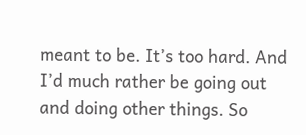meant to be. It’s too hard. And I’d much rather be going out and doing other things. So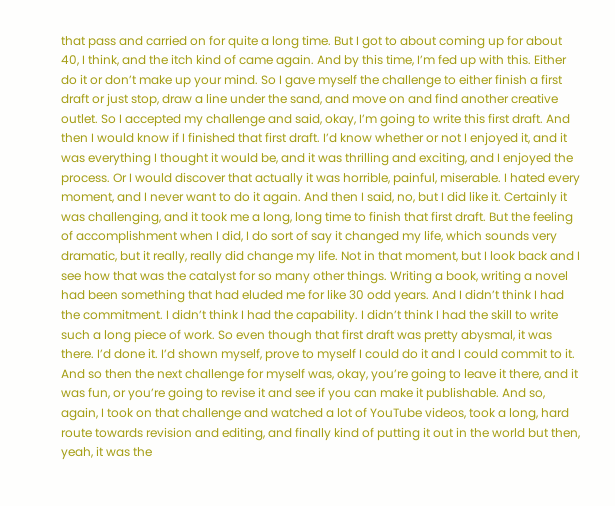that pass and carried on for quite a long time. But I got to about coming up for about 40, I think, and the itch kind of came again. And by this time, I’m fed up with this. Either do it or don’t make up your mind. So I gave myself the challenge to either finish a first draft or just stop, draw a line under the sand, and move on and find another creative outlet. So I accepted my challenge and said, okay, I’m going to write this first draft. And then I would know if I finished that first draft. I’d know whether or not I enjoyed it, and it was everything I thought it would be, and it was thrilling and exciting, and I enjoyed the process. Or I would discover that actually it was horrible, painful, miserable. I hated every moment, and I never want to do it again. And then I said, no, but I did like it. Certainly it was challenging, and it took me a long, long time to finish that first draft. But the feeling of accomplishment when I did, I do sort of say it changed my life, which sounds very dramatic, but it really, really did change my life. Not in that moment, but I look back and I see how that was the catalyst for so many other things. Writing a book, writing a novel had been something that had eluded me for like 30 odd years. And I didn’t think I had the commitment. I didn’t think I had the capability. I didn’t think I had the skill to write such a long piece of work. So even though that first draft was pretty abysmal, it was there. I’d done it. I’d shown myself, prove to myself I could do it and I could commit to it. And so then the next challenge for myself was, okay, you’re going to leave it there, and it was fun, or you’re going to revise it and see if you can make it publishable. And so, again, I took on that challenge and watched a lot of YouTube videos, took a long, hard route towards revision and editing, and finally kind of putting it out in the world but then, yeah, it was the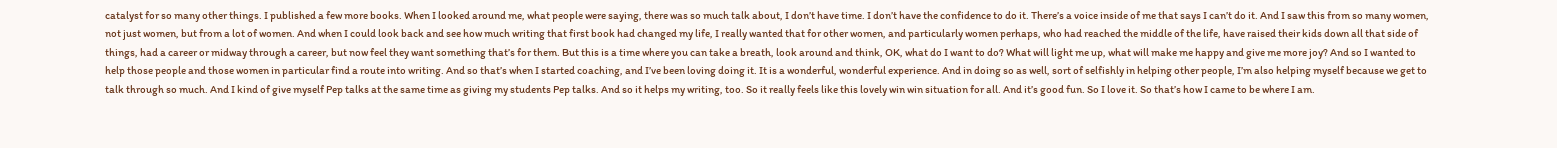catalyst for so many other things. I published a few more books. When I looked around me, what people were saying, there was so much talk about, I don’t have time. I don’t have the confidence to do it. There’s a voice inside of me that says I can’t do it. And I saw this from so many women, not just women, but from a lot of women. And when I could look back and see how much writing that first book had changed my life, I really wanted that for other women, and particularly women perhaps, who had reached the middle of the life, have raised their kids down all that side of things, had a career or midway through a career, but now feel they want something that’s for them. But this is a time where you can take a breath, look around and think, OK, what do I want to do? What will light me up, what will make me happy and give me more joy? And so I wanted to help those people and those women in particular find a route into writing. And so that’s when I started coaching, and I’ve been loving doing it. It is a wonderful, wonderful experience. And in doing so as well, sort of selfishly in helping other people, I’m also helping myself because we get to talk through so much. And I kind of give myself Pep talks at the same time as giving my students Pep talks. And so it helps my writing, too. So it really feels like this lovely win win situation for all. And it’s good fun. So I love it. So that’s how I came to be where I am.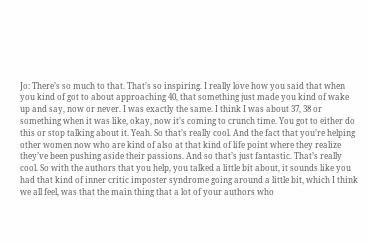Jo: There’s so much to that. That’s so inspiring. I really love how you said that when you kind of got to about approaching 40, that something just made you kind of wake up and say, now or never. I was exactly the same. I think I was about 37, 38 or something when it was like, okay, now it’s coming to crunch time. You got to either do this or stop talking about it. Yeah. So that’s really cool. And the fact that you’re helping other women now who are kind of also at that kind of life point where they realize they’ve been pushing aside their passions. And so that’s just fantastic. That’s really cool. So with the authors that you help, you talked a little bit about, it sounds like you had that kind of inner critic imposter syndrome going around a little bit, which I think we all feel, was that the main thing that a lot of your authors who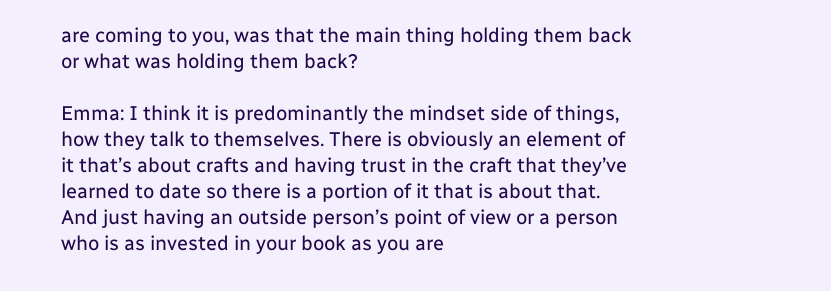are coming to you, was that the main thing holding them back or what was holding them back?

Emma: I think it is predominantly the mindset side of things, how they talk to themselves. There is obviously an element of it that’s about crafts and having trust in the craft that they’ve learned to date so there is a portion of it that is about that. And just having an outside person’s point of view or a person who is as invested in your book as you are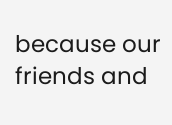because our friends and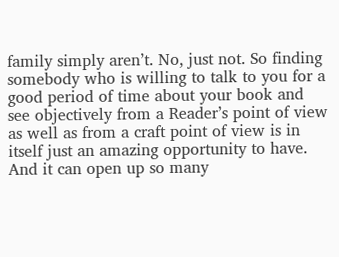family simply aren’t. No, just not. So finding somebody who is willing to talk to you for a good period of time about your book and see objectively from a Reader’s point of view as well as from a craft point of view is in itself just an amazing opportunity to have. And it can open up so many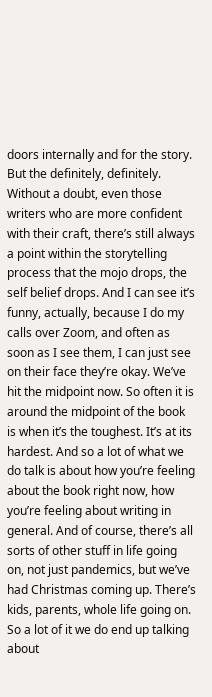doors internally and for the story. But the definitely, definitely. Without a doubt, even those writers who are more confident with their craft, there’s still always a point within the storytelling process that the mojo drops, the self belief drops. And I can see it’s funny, actually, because I do my calls over Zoom, and often as soon as I see them, I can just see on their face they’re okay. We’ve hit the midpoint now. So often it is around the midpoint of the book is when it’s the toughest. It’s at its hardest. And so a lot of what we do talk is about how you’re feeling about the book right now, how you’re feeling about writing in general. And of course, there’s all sorts of other stuff in life going on, not just pandemics, but we’ve had Christmas coming up. There’s kids, parents, whole life going on. So a lot of it we do end up talking about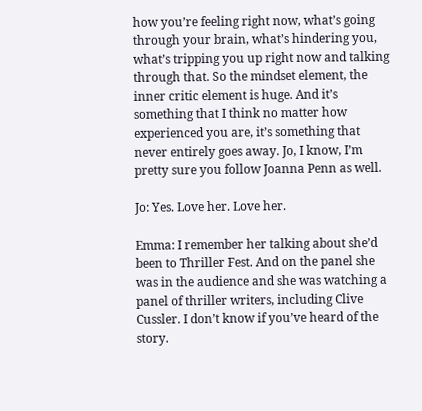how you’re feeling right now, what’s going through your brain, what’s hindering you, what’s tripping you up right now and talking through that. So the mindset element, the inner critic element is huge. And it’s something that I think no matter how experienced you are, it’s something that never entirely goes away. Jo, I know, I’m pretty sure you follow Joanna Penn as well.

Jo: Yes. Love her. Love her.

Emma: I remember her talking about she’d been to Thriller Fest. And on the panel she was in the audience and she was watching a panel of thriller writers, including Clive Cussler. I don’t know if you’ve heard of the story.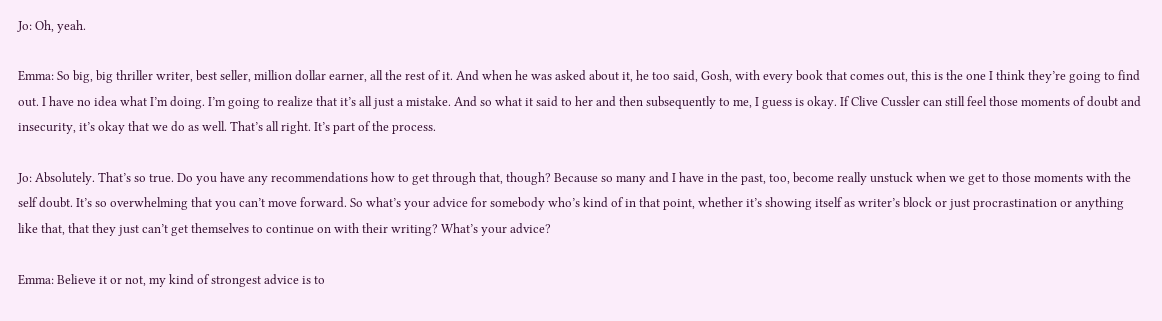Jo: Oh, yeah.

Emma: So big, big thriller writer, best seller, million dollar earner, all the rest of it. And when he was asked about it, he too said, Gosh, with every book that comes out, this is the one I think they’re going to find out. I have no idea what I’m doing. I’m going to realize that it’s all just a mistake. And so what it said to her and then subsequently to me, I guess is okay. If Clive Cussler can still feel those moments of doubt and insecurity, it’s okay that we do as well. That’s all right. It’s part of the process.

Jo: Absolutely. That’s so true. Do you have any recommendations how to get through that, though? Because so many and I have in the past, too, become really unstuck when we get to those moments with the self doubt. It’s so overwhelming that you can’t move forward. So what’s your advice for somebody who’s kind of in that point, whether it’s showing itself as writer’s block or just procrastination or anything like that, that they just can’t get themselves to continue on with their writing? What’s your advice?

Emma: Believe it or not, my kind of strongest advice is to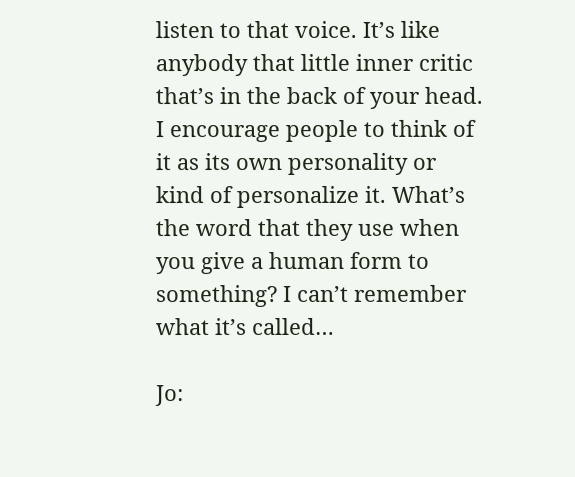listen to that voice. It’s like anybody that little inner critic that’s in the back of your head. I encourage people to think of it as its own personality or kind of personalize it. What’s the word that they use when you give a human form to something? I can’t remember what it’s called…

Jo: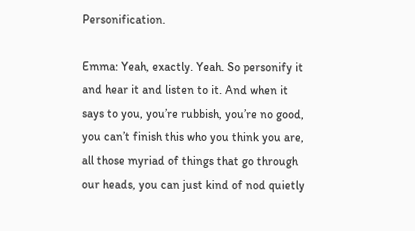Personification.

Emma: Yeah, exactly. Yeah. So personify it and hear it and listen to it. And when it says to you, you’re rubbish, you’re no good, you can’t finish this who you think you are, all those myriad of things that go through our heads, you can just kind of nod quietly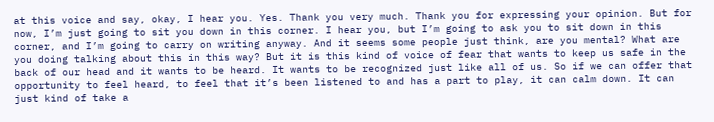at this voice and say, okay, I hear you. Yes. Thank you very much. Thank you for expressing your opinion. But for now, I’m just going to sit you down in this corner. I hear you, but I’m going to ask you to sit down in this corner, and I’m going to carry on writing anyway. And it seems some people just think, are you mental? What are you doing talking about this in this way? But it is this kind of voice of fear that wants to keep us safe in the back of our head and it wants to be heard. It wants to be recognized just like all of us. So if we can offer that opportunity to feel heard, to feel that it’s been listened to and has a part to play, it can calm down. It can just kind of take a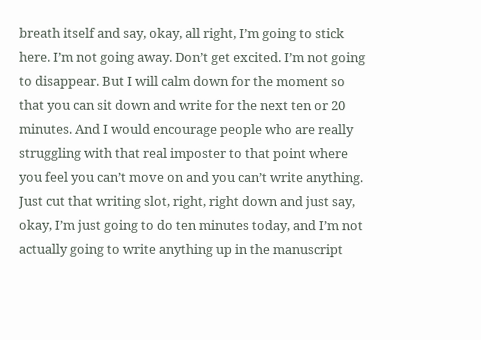breath itself and say, okay, all right, I’m going to stick here. I’m not going away. Don’t get excited. I’m not going to disappear. But I will calm down for the moment so that you can sit down and write for the next ten or 20 minutes. And I would encourage people who are really struggling with that real imposter to that point where you feel you can’t move on and you can’t write anything. Just cut that writing slot, right, right down and just say, okay, I’m just going to do ten minutes today, and I’m not actually going to write anything up in the manuscript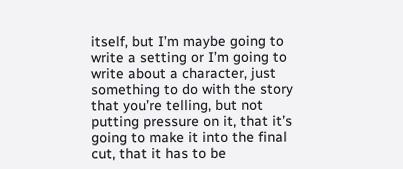itself, but I’m maybe going to write a setting or I’m going to write about a character, just something to do with the story that you’re telling, but not putting pressure on it, that it’s going to make it into the final cut, that it has to be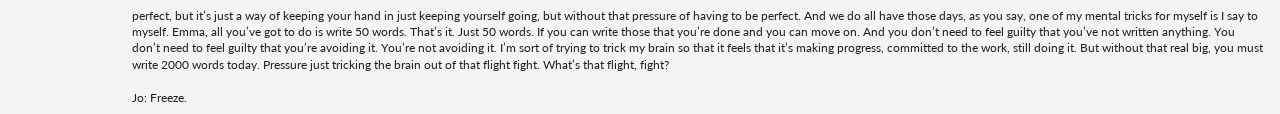perfect, but it’s just a way of keeping your hand in just keeping yourself going, but without that pressure of having to be perfect. And we do all have those days, as you say, one of my mental tricks for myself is I say to myself. Emma, all you’ve got to do is write 50 words. That’s it. Just 50 words. If you can write those that you’re done and you can move on. And you don’t need to feel guilty that you’ve not written anything. You don’t need to feel guilty that you’re avoiding it. You’re not avoiding it. I’m sort of trying to trick my brain so that it feels that it’s making progress, committed to the work, still doing it. But without that real big, you must write 2000 words today. Pressure just tricking the brain out of that flight fight. What’s that flight, fight?

Jo: Freeze.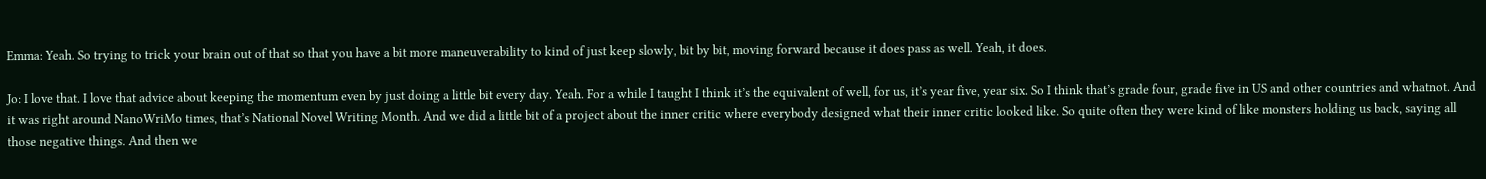Emma: Yeah. So trying to trick your brain out of that so that you have a bit more maneuverability to kind of just keep slowly, bit by bit, moving forward because it does pass as well. Yeah, it does.

Jo: I love that. I love that advice about keeping the momentum even by just doing a little bit every day. Yeah. For a while I taught I think it’s the equivalent of well, for us, it’s year five, year six. So I think that’s grade four, grade five in US and other countries and whatnot. And it was right around NanoWriMo times, that’s National Novel Writing Month. And we did a little bit of a project about the inner critic where everybody designed what their inner critic looked like. So quite often they were kind of like monsters holding us back, saying all those negative things. And then we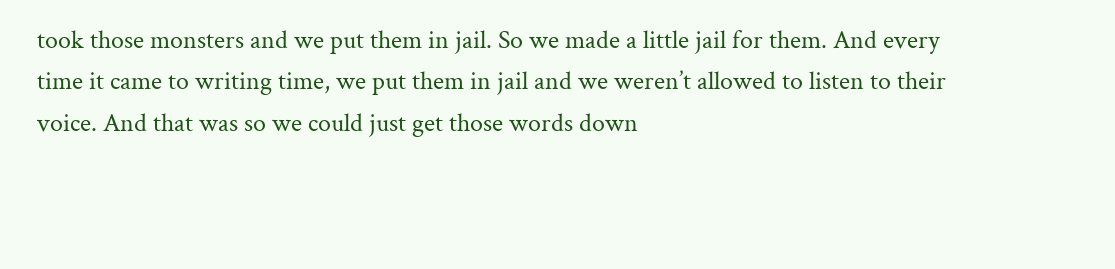took those monsters and we put them in jail. So we made a little jail for them. And every time it came to writing time, we put them in jail and we weren’t allowed to listen to their voice. And that was so we could just get those words down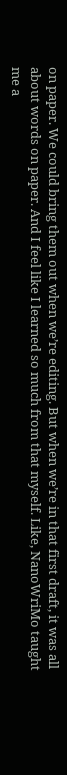on paper. We could bring them out when we’re editing. But when we’re in that first draft, it was all about words on paper. And I feel like I learned so much from that myself. Like, NanoWriMo taught me a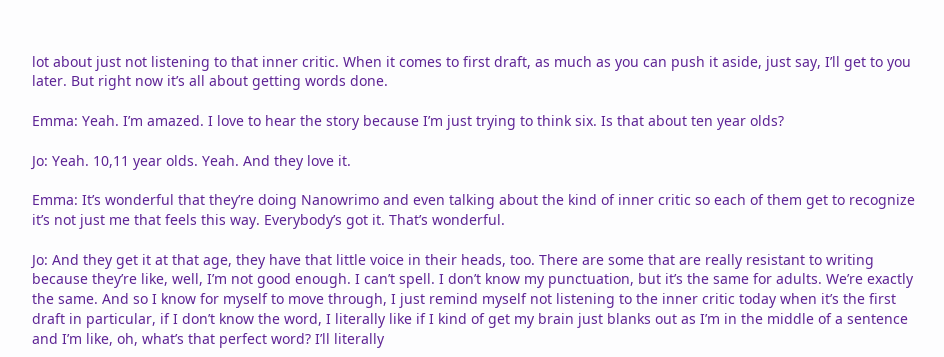lot about just not listening to that inner critic. When it comes to first draft, as much as you can push it aside, just say, I’ll get to you later. But right now it’s all about getting words done.

Emma: Yeah. I’m amazed. I love to hear the story because I’m just trying to think six. Is that about ten year olds?

Jo: Yeah. 10,11 year olds. Yeah. And they love it.

Emma: It’s wonderful that they’re doing Nanowrimo and even talking about the kind of inner critic so each of them get to recognize it’s not just me that feels this way. Everybody’s got it. That’s wonderful.

Jo: And they get it at that age, they have that little voice in their heads, too. There are some that are really resistant to writing because they’re like, well, I’m not good enough. I can’t spell. I don’t know my punctuation, but it’s the same for adults. We’re exactly the same. And so I know for myself to move through, I just remind myself not listening to the inner critic today when it’s the first draft in particular, if I don’t know the word, I literally like if I kind of get my brain just blanks out as I’m in the middle of a sentence and I’m like, oh, what’s that perfect word? I’ll literally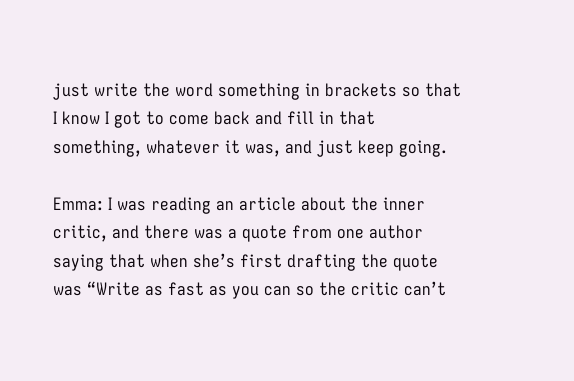just write the word something in brackets so that I know I got to come back and fill in that something, whatever it was, and just keep going.

Emma: I was reading an article about the inner critic, and there was a quote from one author saying that when she’s first drafting the quote was “Write as fast as you can so the critic can’t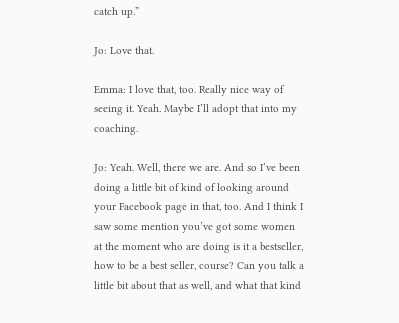catch up.”

Jo: Love that.

Emma: I love that, too. Really nice way of seeing it. Yeah. Maybe I’ll adopt that into my coaching.

Jo: Yeah. Well, there we are. And so I’ve been doing a little bit of kind of looking around your Facebook page in that, too. And I think I saw some mention you’ve got some women at the moment who are doing is it a bestseller, how to be a best seller, course? Can you talk a little bit about that as well, and what that kind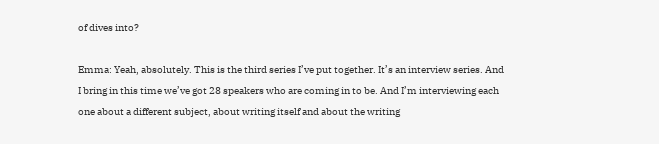of dives into?

Emma: Yeah, absolutely. This is the third series I’ve put together. It’s an interview series. And I bring in this time we’ve got 28 speakers who are coming in to be. And I’m interviewing each one about a different subject, about writing itself and about the writing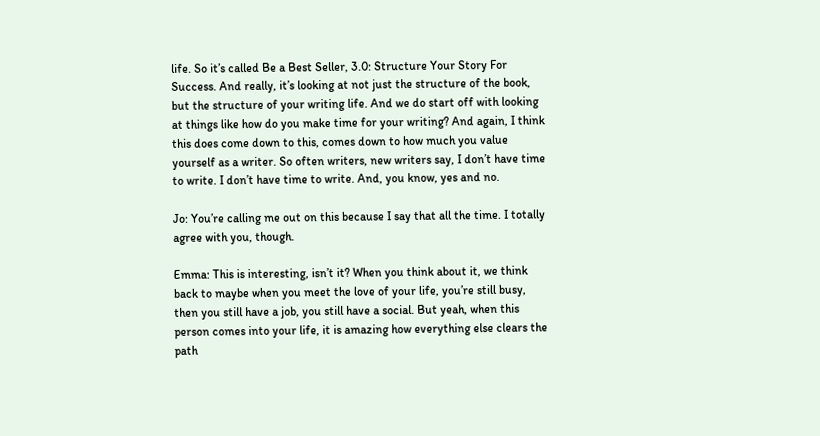life. So it’s called Be a Best Seller, 3.0: Structure Your Story For Success. And really, it’s looking at not just the structure of the book, but the structure of your writing life. And we do start off with looking at things like how do you make time for your writing? And again, I think this does come down to this, comes down to how much you value yourself as a writer. So often writers, new writers say, I don’t have time to write. I don’t have time to write. And, you know, yes and no.

Jo: You’re calling me out on this because I say that all the time. I totally agree with you, though.

Emma: This is interesting, isn’t it? When you think about it, we think back to maybe when you meet the love of your life, you’re still busy, then you still have a job, you still have a social. But yeah, when this person comes into your life, it is amazing how everything else clears the path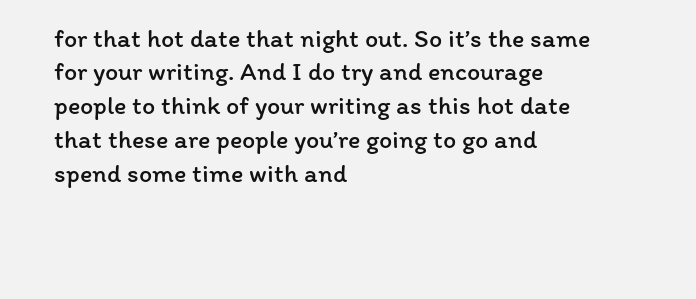for that hot date that night out. So it’s the same for your writing. And I do try and encourage people to think of your writing as this hot date that these are people you’re going to go and spend some time with and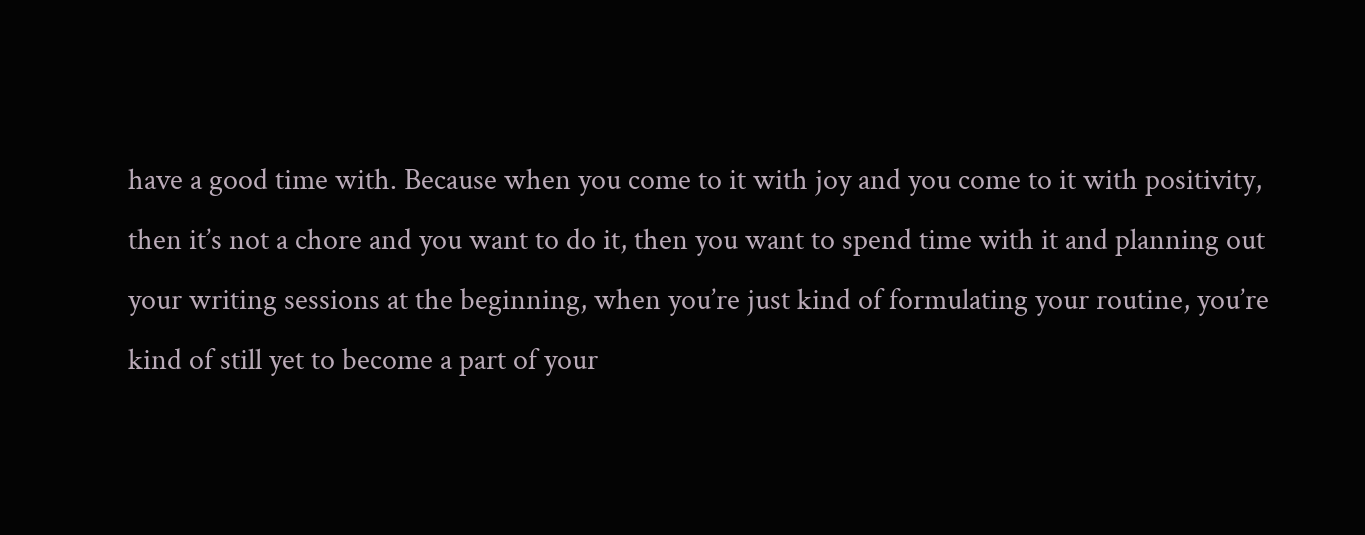have a good time with. Because when you come to it with joy and you come to it with positivity, then it’s not a chore and you want to do it, then you want to spend time with it and planning out your writing sessions at the beginning, when you’re just kind of formulating your routine, you’re kind of still yet to become a part of your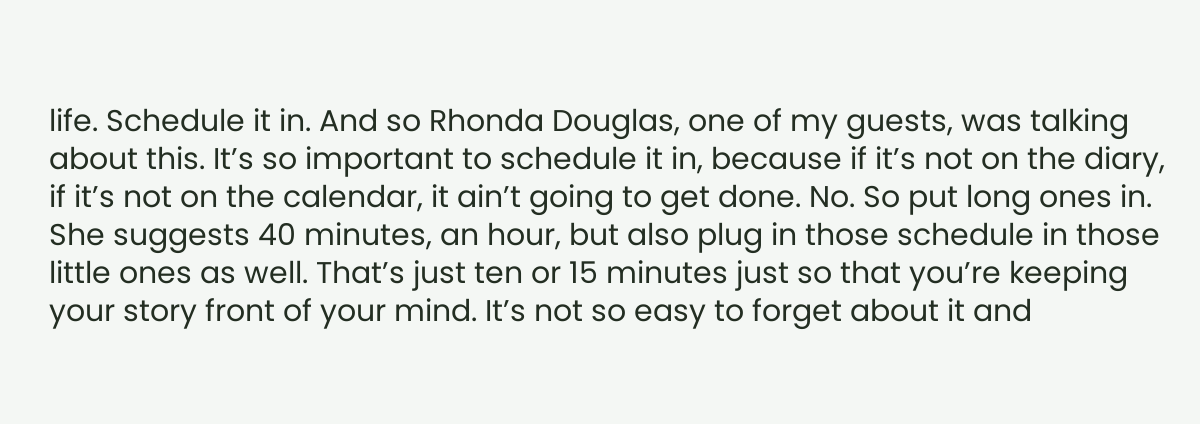life. Schedule it in. And so Rhonda Douglas, one of my guests, was talking about this. It’s so important to schedule it in, because if it’s not on the diary, if it’s not on the calendar, it ain’t going to get done. No. So put long ones in. She suggests 40 minutes, an hour, but also plug in those schedule in those little ones as well. That’s just ten or 15 minutes just so that you’re keeping your story front of your mind. It’s not so easy to forget about it and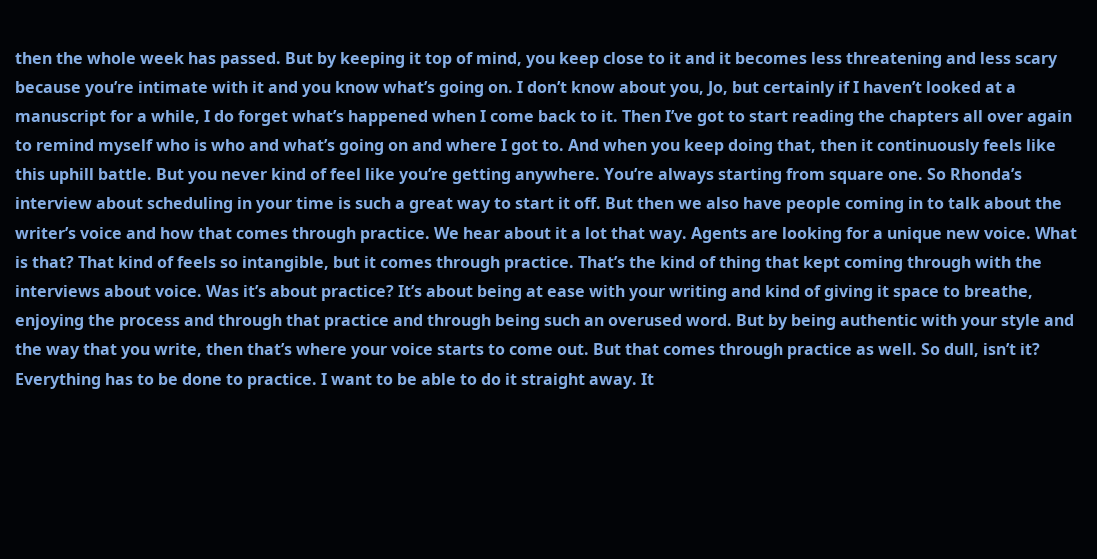then the whole week has passed. But by keeping it top of mind, you keep close to it and it becomes less threatening and less scary because you’re intimate with it and you know what’s going on. I don’t know about you, Jo, but certainly if I haven’t looked at a manuscript for a while, I do forget what’s happened when I come back to it. Then I’ve got to start reading the chapters all over again to remind myself who is who and what’s going on and where I got to. And when you keep doing that, then it continuously feels like this uphill battle. But you never kind of feel like you’re getting anywhere. You’re always starting from square one. So Rhonda’s interview about scheduling in your time is such a great way to start it off. But then we also have people coming in to talk about the writer’s voice and how that comes through practice. We hear about it a lot that way. Agents are looking for a unique new voice. What is that? That kind of feels so intangible, but it comes through practice. That’s the kind of thing that kept coming through with the interviews about voice. Was it’s about practice? It’s about being at ease with your writing and kind of giving it space to breathe, enjoying the process and through that practice and through being such an overused word. But by being authentic with your style and the way that you write, then that’s where your voice starts to come out. But that comes through practice as well. So dull, isn’t it? Everything has to be done to practice. I want to be able to do it straight away. It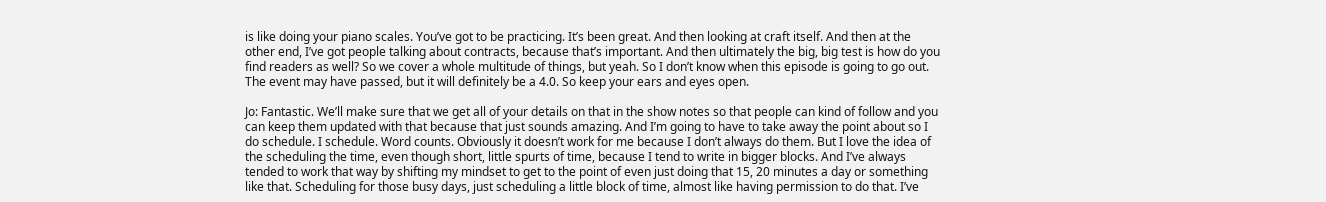is like doing your piano scales. You’ve got to be practicing. It’s been great. And then looking at craft itself. And then at the other end, I’ve got people talking about contracts, because that’s important. And then ultimately the big, big test is how do you find readers as well? So we cover a whole multitude of things, but yeah. So I don’t know when this episode is going to go out. The event may have passed, but it will definitely be a 4.0. So keep your ears and eyes open.

Jo: Fantastic. We’ll make sure that we get all of your details on that in the show notes so that people can kind of follow and you can keep them updated with that because that just sounds amazing. And I’m going to have to take away the point about so I do schedule. I schedule. Word counts. Obviously it doesn’t work for me because I don’t always do them. But I love the idea of the scheduling the time, even though short, little spurts of time, because I tend to write in bigger blocks. And I’ve always tended to work that way by shifting my mindset to get to the point of even just doing that 15, 20 minutes a day or something like that. Scheduling for those busy days, just scheduling a little block of time, almost like having permission to do that. I’ve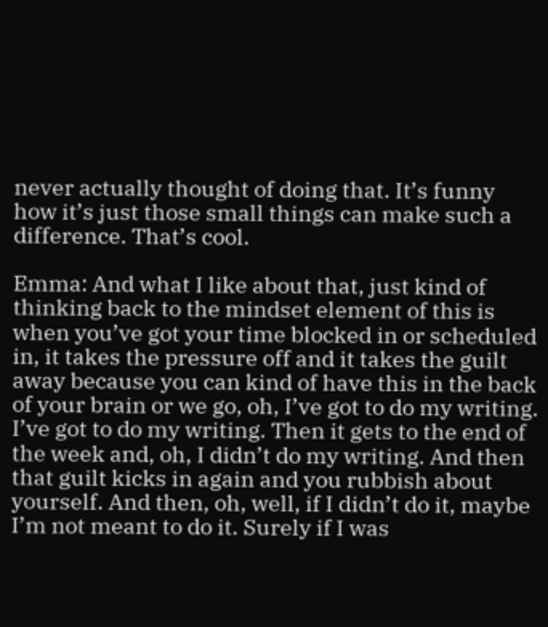never actually thought of doing that. It’s funny how it’s just those small things can make such a difference. That’s cool.

Emma: And what I like about that, just kind of thinking back to the mindset element of this is when you’ve got your time blocked in or scheduled in, it takes the pressure off and it takes the guilt away because you can kind of have this in the back of your brain or we go, oh, I’ve got to do my writing. I’ve got to do my writing. Then it gets to the end of the week and, oh, I didn’t do my writing. And then that guilt kicks in again and you rubbish about yourself. And then, oh, well, if I didn’t do it, maybe I’m not meant to do it. Surely if I was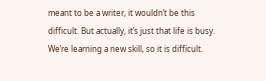meant to be a writer, it wouldn’t be this difficult. But actually, it’s just that life is busy. We’re learning a new skill, so it is difficult.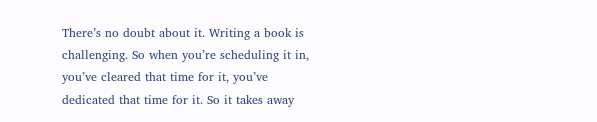There’s no doubt about it. Writing a book is challenging. So when you’re scheduling it in, you’ve cleared that time for it, you’ve dedicated that time for it. So it takes away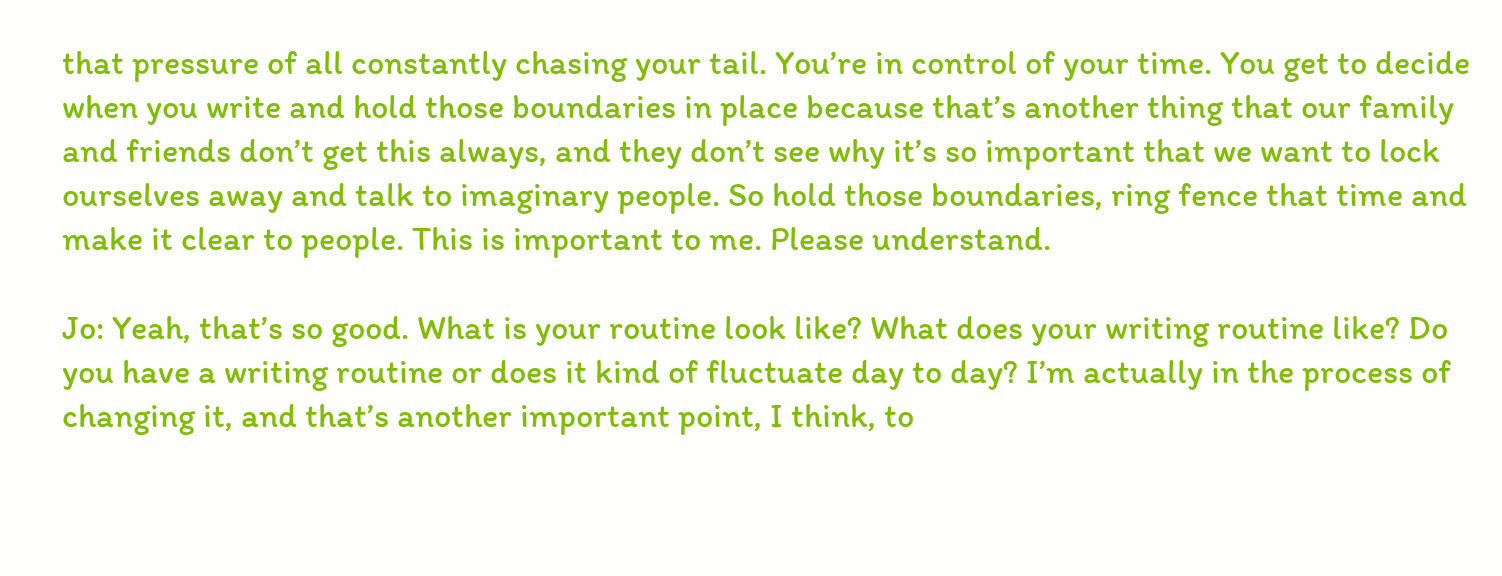that pressure of all constantly chasing your tail. You’re in control of your time. You get to decide when you write and hold those boundaries in place because that’s another thing that our family and friends don’t get this always, and they don’t see why it’s so important that we want to lock ourselves away and talk to imaginary people. So hold those boundaries, ring fence that time and make it clear to people. This is important to me. Please understand.

Jo: Yeah, that’s so good. What is your routine look like? What does your writing routine like? Do you have a writing routine or does it kind of fluctuate day to day? I’m actually in the process of changing it, and that’s another important point, I think, to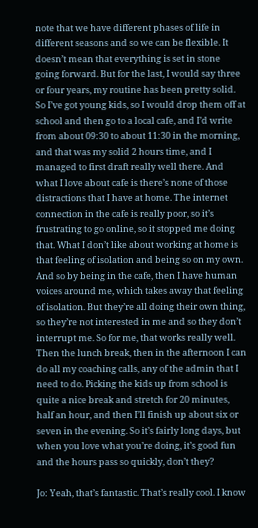note that we have different phases of life in different seasons and so we can be flexible. It doesn’t mean that everything is set in stone going forward. But for the last, I would say three or four years, my routine has been pretty solid. So I’ve got young kids, so I would drop them off at school and then go to a local cafe, and I’d write from about 09:30 to about 11:30 in the morning, and that was my solid 2 hours time, and I managed to first draft really well there. And what I love about cafe is there’s none of those distractions that I have at home. The internet connection in the cafe is really poor, so it’s frustrating to go online, so it stopped me doing that. What I don’t like about working at home is that feeling of isolation and being so on my own. And so by being in the cafe, then I have human voices around me, which takes away that feeling of isolation. But they’re all doing their own thing, so they’re not interested in me and so they don’t interrupt me. So for me, that works really well. Then the lunch break, then in the afternoon I can do all my coaching calls, any of the admin that I need to do. Picking the kids up from school is quite a nice break and stretch for 20 minutes, half an hour, and then I’ll finish up about six or seven in the evening. So it’s fairly long days, but when you love what you’re doing, it’s good fun and the hours pass so quickly, don’t they?

Jo: Yeah, that’s fantastic. That’s really cool. I know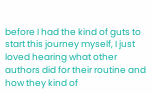before I had the kind of guts to start this journey myself, I just loved hearing what other authors did for their routine and how they kind of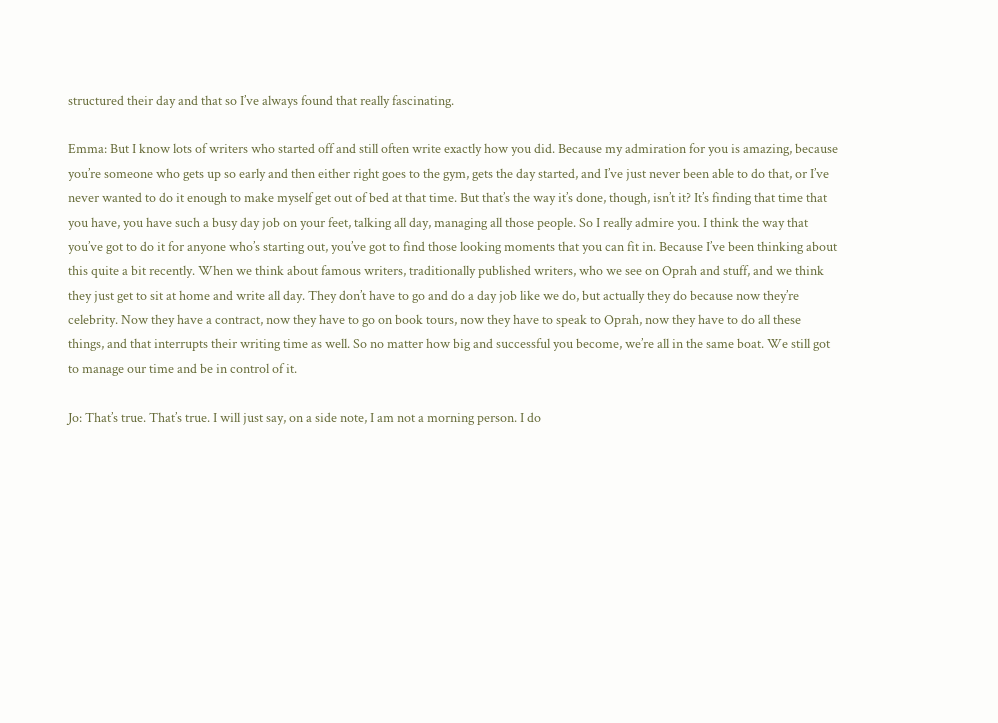structured their day and that so I’ve always found that really fascinating.

Emma: But I know lots of writers who started off and still often write exactly how you did. Because my admiration for you is amazing, because you’re someone who gets up so early and then either right goes to the gym, gets the day started, and I’ve just never been able to do that, or I’ve never wanted to do it enough to make myself get out of bed at that time. But that’s the way it’s done, though, isn’t it? It’s finding that time that you have, you have such a busy day job on your feet, talking all day, managing all those people. So I really admire you. I think the way that you’ve got to do it for anyone who’s starting out, you’ve got to find those looking moments that you can fit in. Because I’ve been thinking about this quite a bit recently. When we think about famous writers, traditionally published writers, who we see on Oprah and stuff, and we think they just get to sit at home and write all day. They don’t have to go and do a day job like we do, but actually they do because now they’re celebrity. Now they have a contract, now they have to go on book tours, now they have to speak to Oprah, now they have to do all these things, and that interrupts their writing time as well. So no matter how big and successful you become, we’re all in the same boat. We still got to manage our time and be in control of it.

Jo: That’s true. That’s true. I will just say, on a side note, I am not a morning person. I do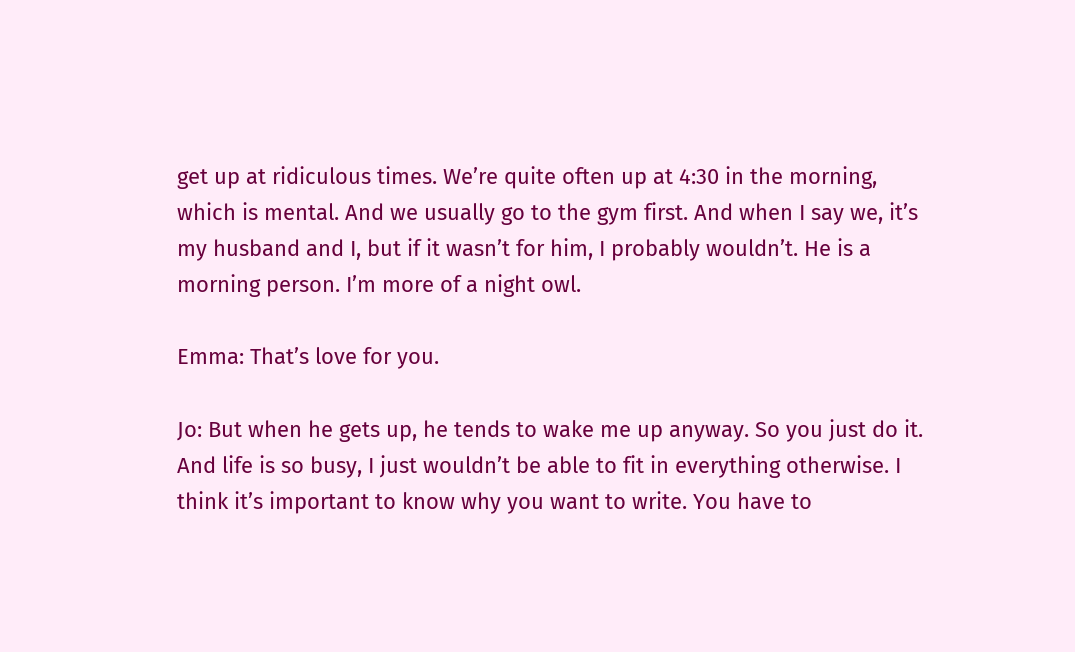get up at ridiculous times. We’re quite often up at 4:30 in the morning, which is mental. And we usually go to the gym first. And when I say we, it’s my husband and I, but if it wasn’t for him, I probably wouldn’t. He is a morning person. I’m more of a night owl.

Emma: That’s love for you.

Jo: But when he gets up, he tends to wake me up anyway. So you just do it. And life is so busy, I just wouldn’t be able to fit in everything otherwise. I think it’s important to know why you want to write. You have to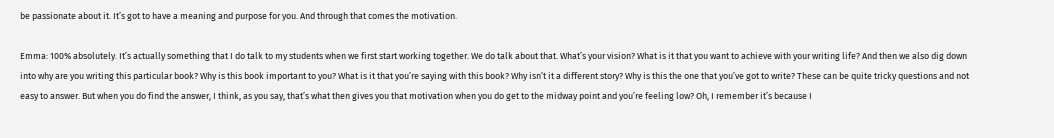be passionate about it. It’s got to have a meaning and purpose for you. And through that comes the motivation.

Emma: 100% absolutely. It’s actually something that I do talk to my students when we first start working together. We do talk about that. What’s your vision? What is it that you want to achieve with your writing life? And then we also dig down into why are you writing this particular book? Why is this book important to you? What is it that you’re saying with this book? Why isn’t it a different story? Why is this the one that you’ve got to write? These can be quite tricky questions and not easy to answer. But when you do find the answer, I think, as you say, that’s what then gives you that motivation when you do get to the midway point and you’re feeling low? Oh, I remember it’s because I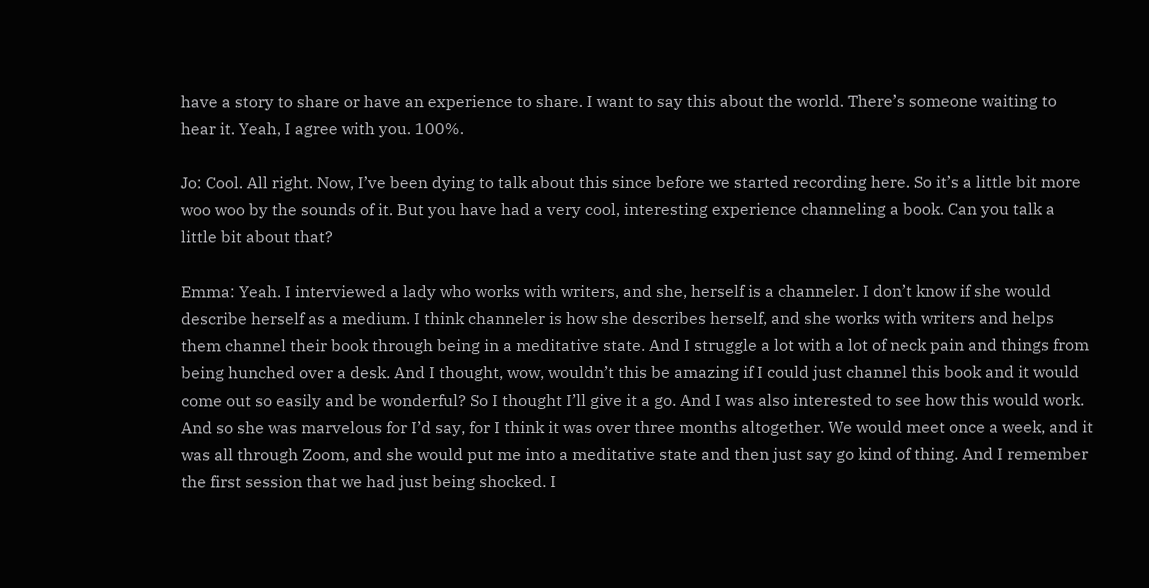have a story to share or have an experience to share. I want to say this about the world. There’s someone waiting to hear it. Yeah, I agree with you. 100%.

Jo: Cool. All right. Now, I’ve been dying to talk about this since before we started recording here. So it’s a little bit more woo woo by the sounds of it. But you have had a very cool, interesting experience channeling a book. Can you talk a little bit about that?

Emma: Yeah. I interviewed a lady who works with writers, and she, herself is a channeler. I don’t know if she would describe herself as a medium. I think channeler is how she describes herself, and she works with writers and helps them channel their book through being in a meditative state. And I struggle a lot with a lot of neck pain and things from being hunched over a desk. And I thought, wow, wouldn’t this be amazing if I could just channel this book and it would come out so easily and be wonderful? So I thought I’ll give it a go. And I was also interested to see how this would work. And so she was marvelous for I’d say, for I think it was over three months altogether. We would meet once a week, and it was all through Zoom, and she would put me into a meditative state and then just say go kind of thing. And I remember the first session that we had just being shocked. I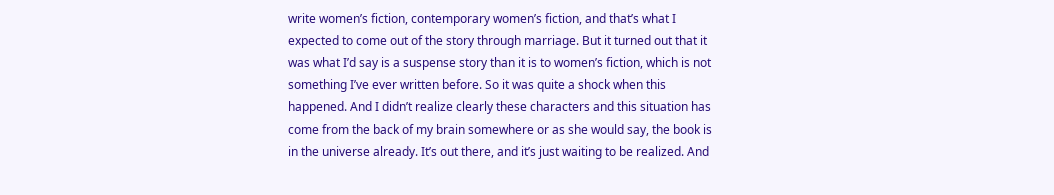write women’s fiction, contemporary women’s fiction, and that’s what I expected to come out of the story through marriage. But it turned out that it was what I’d say is a suspense story than it is to women’s fiction, which is not something I’ve ever written before. So it was quite a shock when this happened. And I didn’t realize clearly these characters and this situation has come from the back of my brain somewhere or as she would say, the book is in the universe already. It’s out there, and it’s just waiting to be realized. And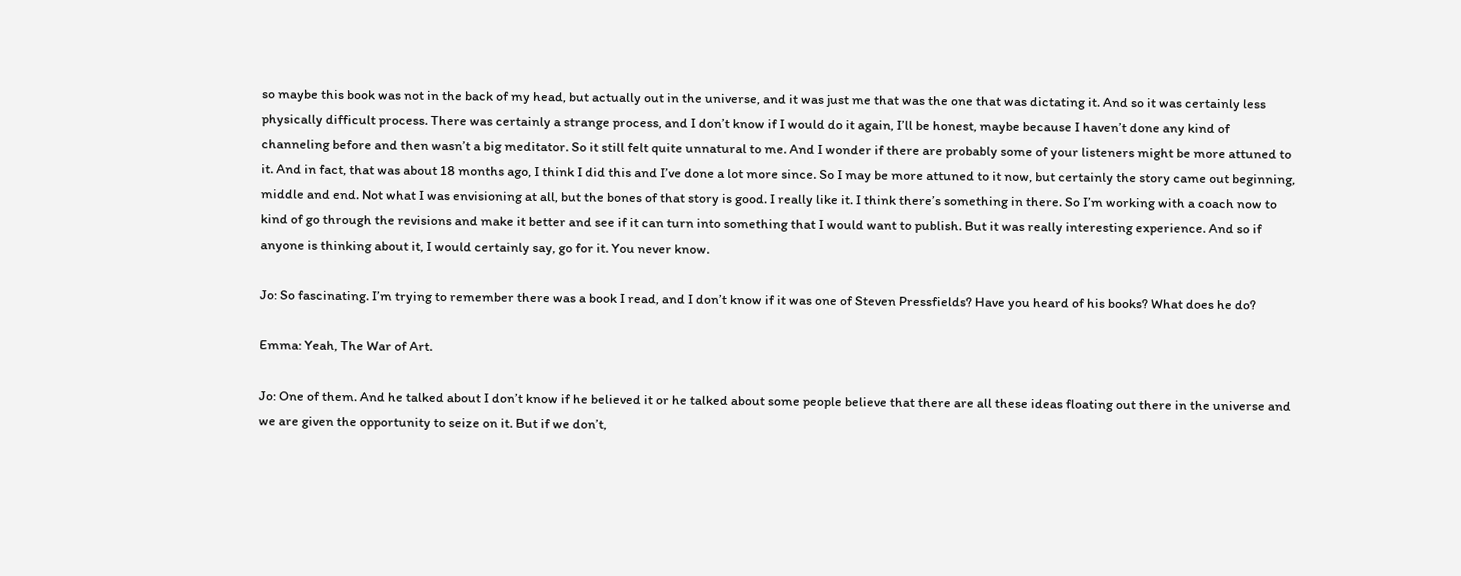so maybe this book was not in the back of my head, but actually out in the universe, and it was just me that was the one that was dictating it. And so it was certainly less physically difficult process. There was certainly a strange process, and I don’t know if I would do it again, I’ll be honest, maybe because I haven’t done any kind of channeling before and then wasn’t a big meditator. So it still felt quite unnatural to me. And I wonder if there are probably some of your listeners might be more attuned to it. And in fact, that was about 18 months ago, I think I did this and I’ve done a lot more since. So I may be more attuned to it now, but certainly the story came out beginning, middle and end. Not what I was envisioning at all, but the bones of that story is good. I really like it. I think there’s something in there. So I’m working with a coach now to kind of go through the revisions and make it better and see if it can turn into something that I would want to publish. But it was really interesting experience. And so if anyone is thinking about it, I would certainly say, go for it. You never know.

Jo: So fascinating. I’m trying to remember there was a book I read, and I don’t know if it was one of Steven Pressfields? Have you heard of his books? What does he do?

Emma: Yeah, The War of Art.

Jo: One of them. And he talked about I don’t know if he believed it or he talked about some people believe that there are all these ideas floating out there in the universe and we are given the opportunity to seize on it. But if we don’t,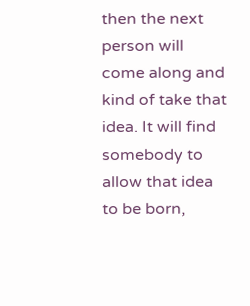then the next person will come along and kind of take that idea. It will find somebody to allow that idea to be born,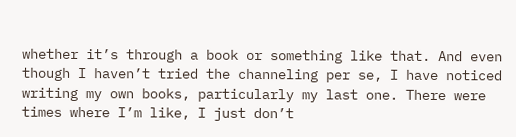whether it’s through a book or something like that. And even though I haven’t tried the channeling per se, I have noticed writing my own books, particularly my last one. There were times where I’m like, I just don’t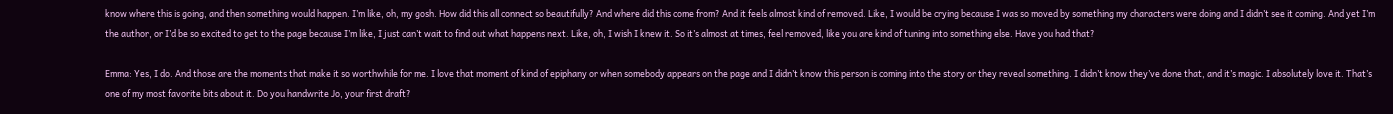know where this is going, and then something would happen. I’m like, oh, my gosh. How did this all connect so beautifully? And where did this come from? And it feels almost kind of removed. Like, I would be crying because I was so moved by something my characters were doing and I didn’t see it coming. And yet I’m the author, or I’d be so excited to get to the page because I’m like, I just can’t wait to find out what happens next. Like, oh, I wish I knew it. So it’s almost at times, feel removed, like you are kind of tuning into something else. Have you had that?

Emma: Yes, I do. And those are the moments that make it so worthwhile for me. I love that moment of kind of epiphany or when somebody appears on the page and I didn’t know this person is coming into the story or they reveal something. I didn’t know they’ve done that, and it’s magic. I absolutely love it. That’s one of my most favorite bits about it. Do you handwrite Jo, your first draft?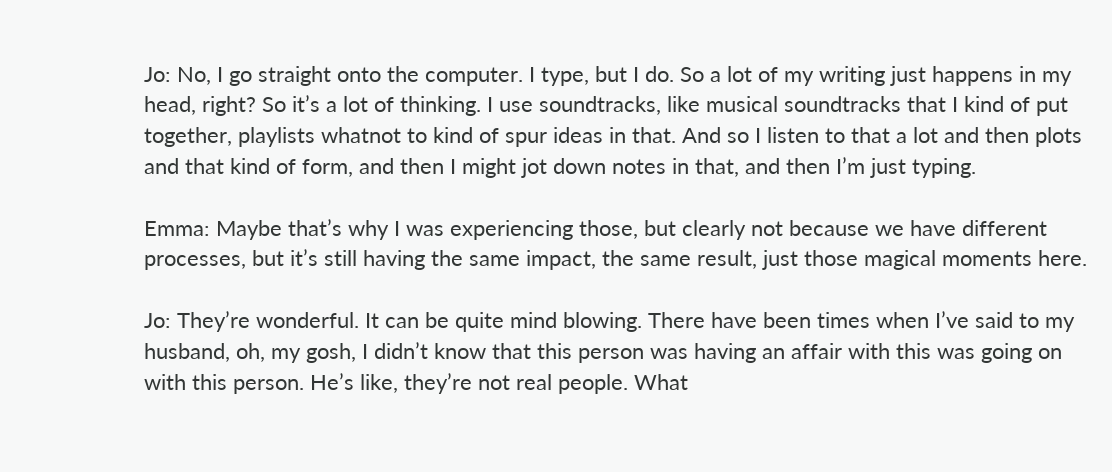Jo: No, I go straight onto the computer. I type, but I do. So a lot of my writing just happens in my head, right? So it’s a lot of thinking. I use soundtracks, like musical soundtracks that I kind of put together, playlists whatnot to kind of spur ideas in that. And so I listen to that a lot and then plots and that kind of form, and then I might jot down notes in that, and then I’m just typing.

Emma: Maybe that’s why I was experiencing those, but clearly not because we have different processes, but it’s still having the same impact, the same result, just those magical moments here.

Jo: They’re wonderful. It can be quite mind blowing. There have been times when I’ve said to my husband, oh, my gosh, I didn’t know that this person was having an affair with this was going on with this person. He’s like, they’re not real people. What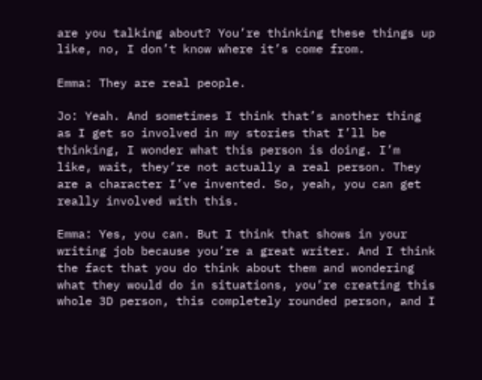are you talking about? You’re thinking these things up like, no, I don’t know where it’s come from.

Emma: They are real people.

Jo: Yeah. And sometimes I think that’s another thing as I get so involved in my stories that I’ll be thinking, I wonder what this person is doing. I’m like, wait, they’re not actually a real person. They are a character I’ve invented. So, yeah, you can get really involved with this.

Emma: Yes, you can. But I think that shows in your writing job because you’re a great writer. And I think the fact that you do think about them and wondering what they would do in situations, you’re creating this whole 3D person, this completely rounded person, and I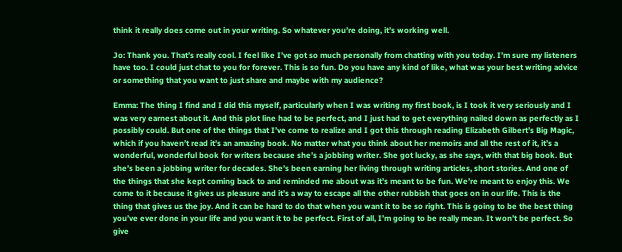think it really does come out in your writing. So whatever you’re doing, it’s working well.

Jo: Thank you. That’s really cool. I feel like I’ve got so much personally from chatting with you today. I’m sure my listeners have too. I could just chat to you for forever. This is so fun. Do you have any kind of like, what was your best writing advice or something that you want to just share and maybe with my audience?

Emma: The thing I find and I did this myself, particularly when I was writing my first book, is I took it very seriously and I was very earnest about it. And this plot line had to be perfect, and I just had to get everything nailed down as perfectly as I possibly could. But one of the things that I’ve come to realize and I got this through reading Elizabeth Gilbert’s Big Magic, which if you haven’t read it’s an amazing book. No matter what you think about her memoirs and all the rest of it, it’s a wonderful, wonderful book for writers because she’s a jobbing writer. She got lucky, as she says, with that big book. But she’s been a jobbing writer for decades. She’s been earning her living through writing articles, short stories. And one of the things that she kept coming back to and reminded me about was it’s meant to be fun. We’re meant to enjoy this. We come to it because it gives us pleasure and it’s a way to escape all the other rubbish that goes on in our life. This is the thing that gives us the joy. And it can be hard to do that when you want it to be so right. This is going to be the best thing you’ve ever done in your life and you want it to be perfect. First of all, I’m going to be really mean. It won’t be perfect. So give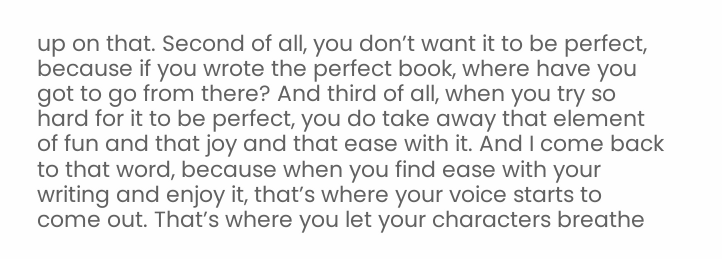up on that. Second of all, you don’t want it to be perfect, because if you wrote the perfect book, where have you got to go from there? And third of all, when you try so hard for it to be perfect, you do take away that element of fun and that joy and that ease with it. And I come back to that word, because when you find ease with your writing and enjoy it, that’s where your voice starts to come out. That’s where you let your characters breathe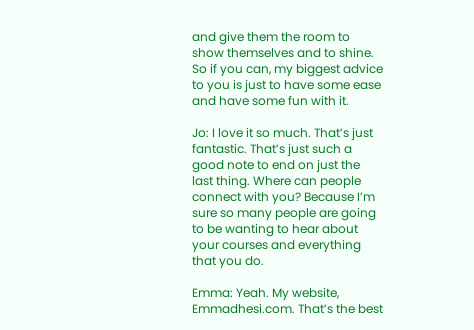and give them the room to show themselves and to shine. So if you can, my biggest advice to you is just to have some ease and have some fun with it.

Jo: I love it so much. That’s just fantastic. That’s just such a good note to end on just the last thing. Where can people connect with you? Because I’m sure so many people are going to be wanting to hear about your courses and everything that you do.

Emma: Yeah. My website, Emmadhesi.com. That’s the best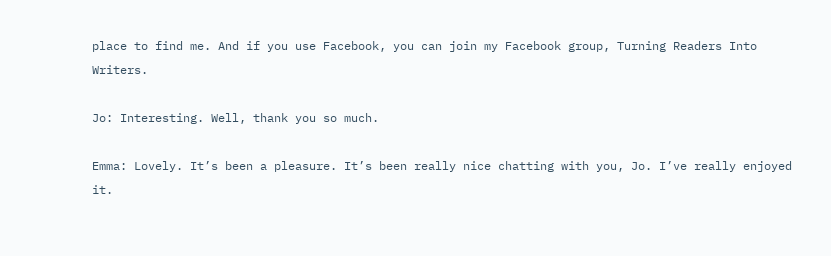place to find me. And if you use Facebook, you can join my Facebook group, Turning Readers Into Writers.

Jo: Interesting. Well, thank you so much.

Emma: Lovely. It’s been a pleasure. It’s been really nice chatting with you, Jo. I’ve really enjoyed it.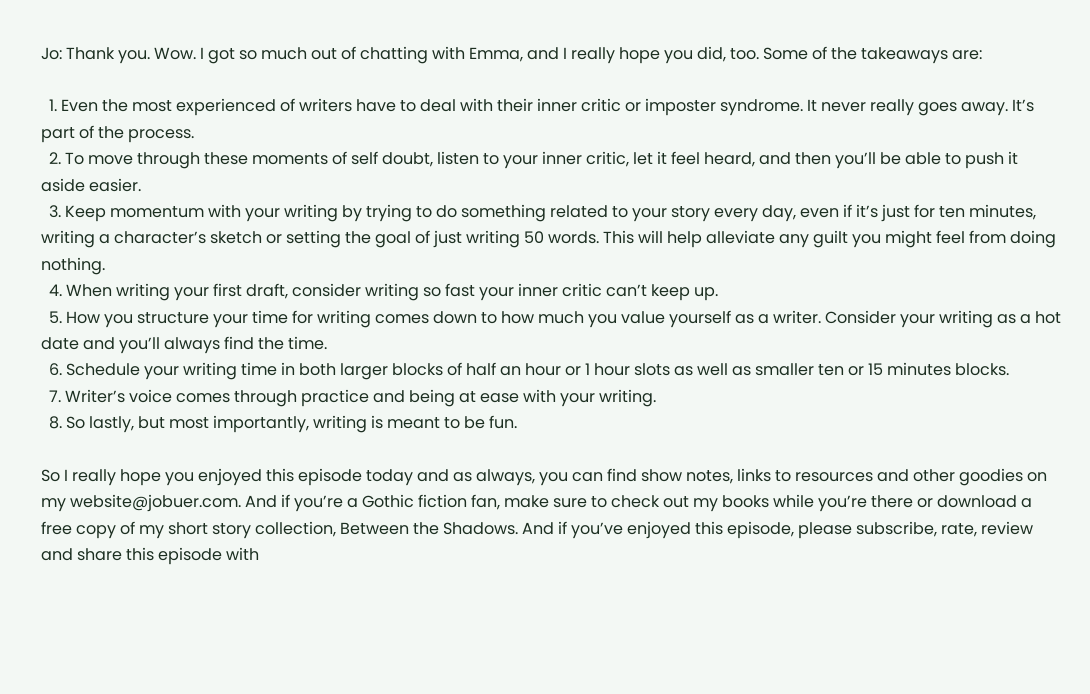Jo: Thank you. Wow. I got so much out of chatting with Emma, and I really hope you did, too. Some of the takeaways are:

  1. Even the most experienced of writers have to deal with their inner critic or imposter syndrome. It never really goes away. It’s part of the process.
  2. To move through these moments of self doubt, listen to your inner critic, let it feel heard, and then you’ll be able to push it aside easier.
  3. Keep momentum with your writing by trying to do something related to your story every day, even if it’s just for ten minutes, writing a character’s sketch or setting the goal of just writing 50 words. This will help alleviate any guilt you might feel from doing nothing.
  4. When writing your first draft, consider writing so fast your inner critic can’t keep up.
  5. How you structure your time for writing comes down to how much you value yourself as a writer. Consider your writing as a hot date and you’ll always find the time.
  6. Schedule your writing time in both larger blocks of half an hour or 1 hour slots as well as smaller ten or 15 minutes blocks.
  7. Writer’s voice comes through practice and being at ease with your writing.
  8. So lastly, but most importantly, writing is meant to be fun.

So I really hope you enjoyed this episode today and as always, you can find show notes, links to resources and other goodies on my website@jobuer.com. And if you’re a Gothic fiction fan, make sure to check out my books while you’re there or download a free copy of my short story collection, Between the Shadows. And if you’ve enjoyed this episode, please subscribe, rate, review and share this episode with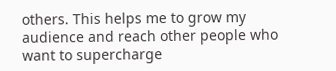others. This helps me to grow my audience and reach other people who want to supercharge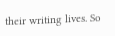their writing lives. So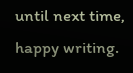until next time, happy writing.